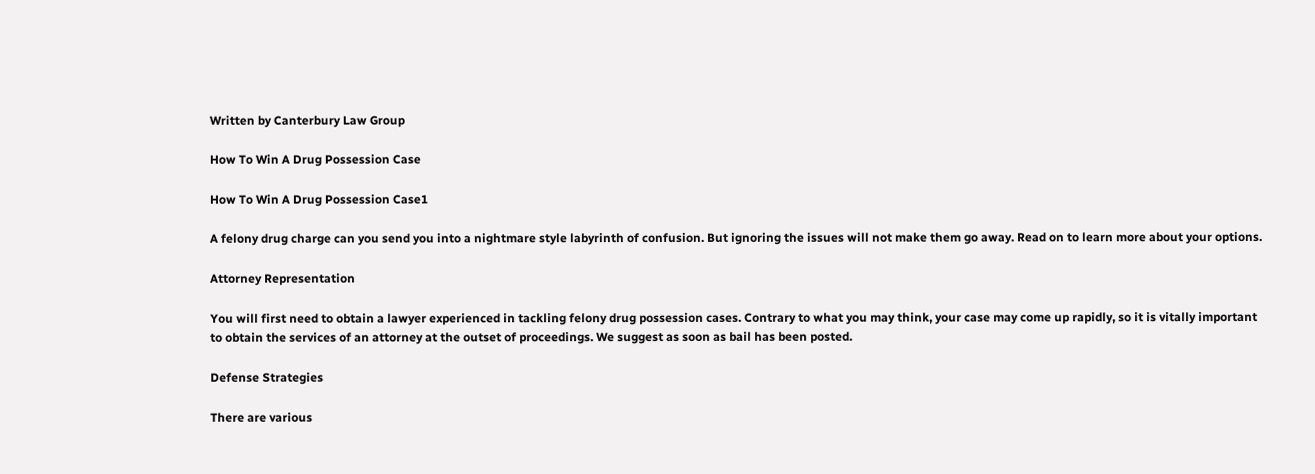Written by Canterbury Law Group

How To Win A Drug Possession Case

How To Win A Drug Possession Case1

A felony drug charge can you send you into a nightmare style labyrinth of confusion. But ignoring the issues will not make them go away. Read on to learn more about your options.

Attorney Representation

You will first need to obtain a lawyer experienced in tackling felony drug possession cases. Contrary to what you may think, your case may come up rapidly, so it is vitally important to obtain the services of an attorney at the outset of proceedings. We suggest as soon as bail has been posted.

Defense Strategies

There are various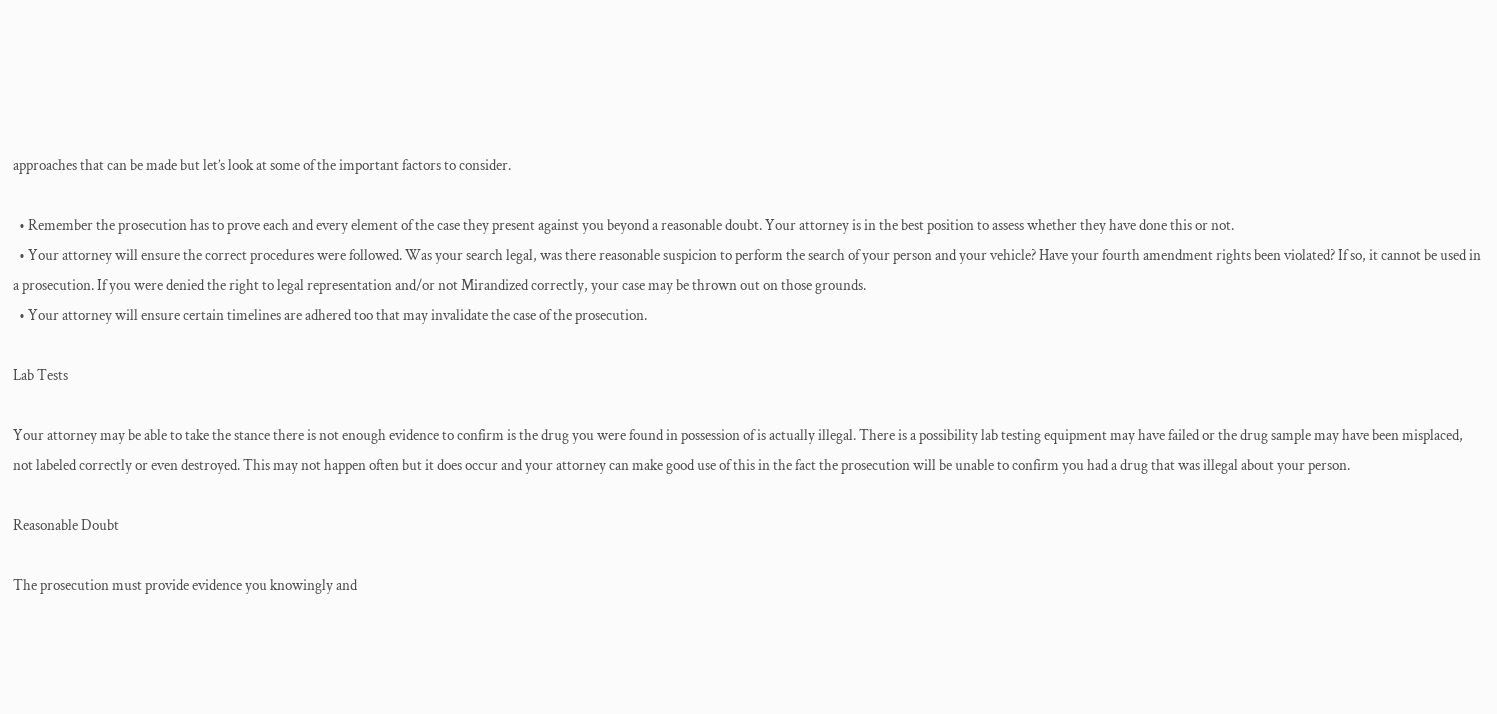approaches that can be made but let’s look at some of the important factors to consider.

  • Remember the prosecution has to prove each and every element of the case they present against you beyond a reasonable doubt. Your attorney is in the best position to assess whether they have done this or not.
  • Your attorney will ensure the correct procedures were followed. Was your search legal, was there reasonable suspicion to perform the search of your person and your vehicle? Have your fourth amendment rights been violated? If so, it cannot be used in a prosecution. If you were denied the right to legal representation and/or not Mirandized correctly, your case may be thrown out on those grounds.
  • Your attorney will ensure certain timelines are adhered too that may invalidate the case of the prosecution.

Lab Tests

Your attorney may be able to take the stance there is not enough evidence to confirm is the drug you were found in possession of is actually illegal. There is a possibility lab testing equipment may have failed or the drug sample may have been misplaced, not labeled correctly or even destroyed. This may not happen often but it does occur and your attorney can make good use of this in the fact the prosecution will be unable to confirm you had a drug that was illegal about your person.

Reasonable Doubt

The prosecution must provide evidence you knowingly and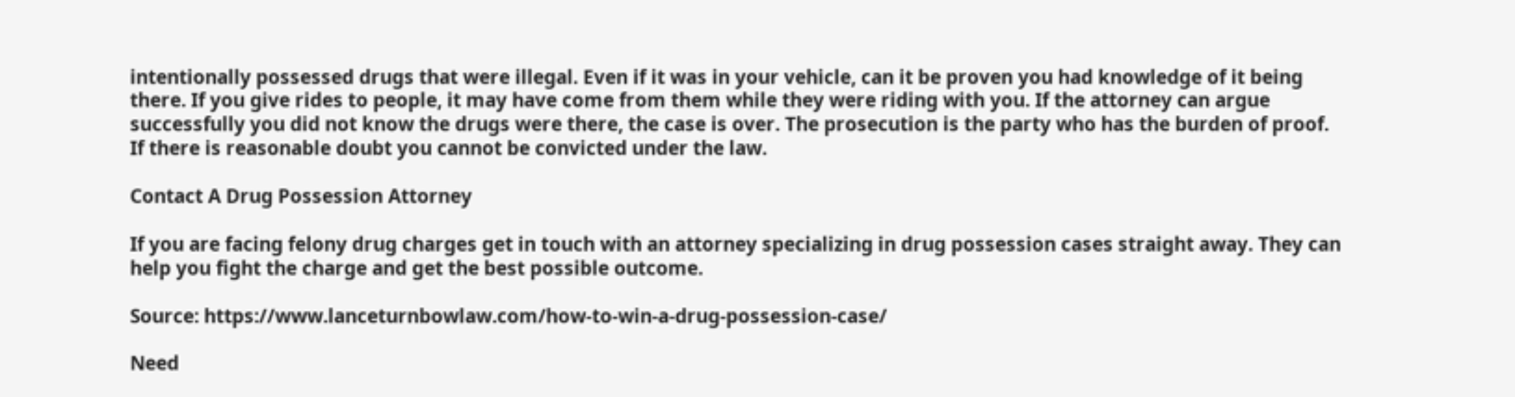intentionally possessed drugs that were illegal. Even if it was in your vehicle, can it be proven you had knowledge of it being there. If you give rides to people, it may have come from them while they were riding with you. If the attorney can argue successfully you did not know the drugs were there, the case is over. The prosecution is the party who has the burden of proof. If there is reasonable doubt you cannot be convicted under the law.

Contact A Drug Possession Attorney

If you are facing felony drug charges get in touch with an attorney specializing in drug possession cases straight away. They can help you fight the charge and get the best possible outcome.

Source: https://www.lanceturnbowlaw.com/how-to-win-a-drug-possession-case/

Need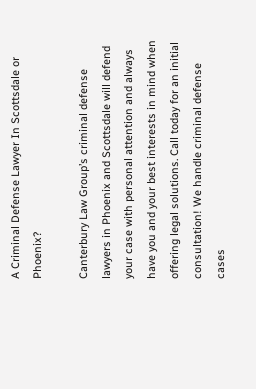A Criminal Defense Lawyer In Scottsdale or Phoenix?

Canterbury Law Group’s criminal defense lawyers in Phoenix and Scottsdale will defend your case with personal attention and always have you and your best interests in mind when offering legal solutions. Call today for an initial consultation! We handle criminal defense cases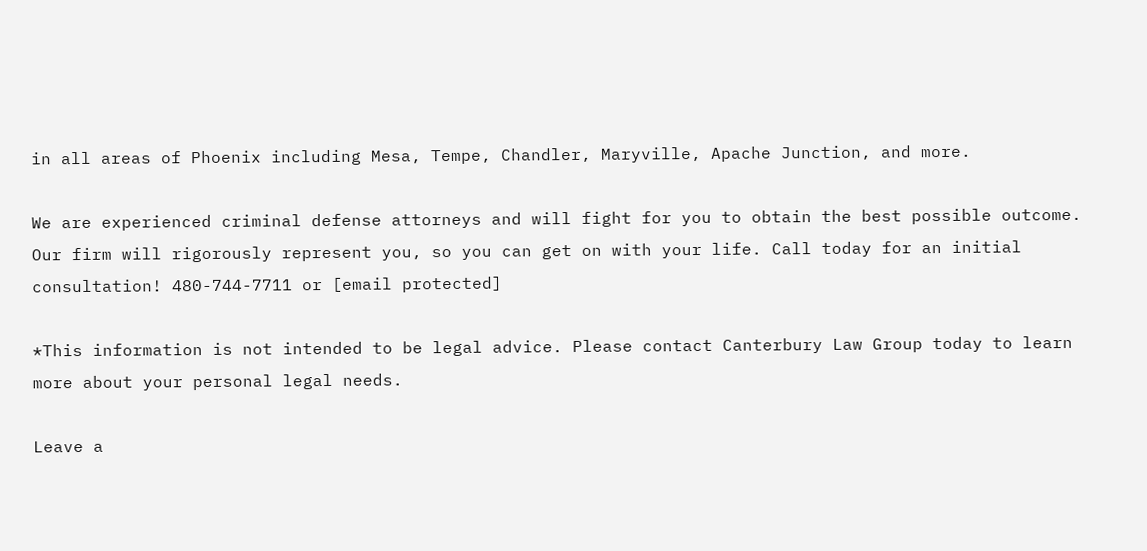in all areas of Phoenix including Mesa, Tempe, Chandler, Maryville, Apache Junction, and more.

We are experienced criminal defense attorneys and will fight for you to obtain the best possible outcome. Our firm will rigorously represent you, so you can get on with your life. Call today for an initial consultation! 480-744-7711 or [email protected]

*This information is not intended to be legal advice. Please contact Canterbury Law Group today to learn more about your personal legal needs.

Leave a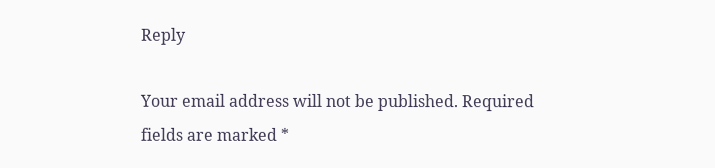Reply

Your email address will not be published. Required fields are marked *